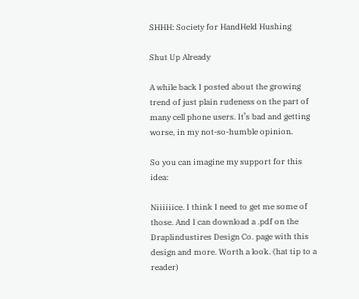SHHH: Society for HandHeld Hushing

Shut Up Already

A while back I posted about the growing trend of just plain rudeness on the part of many cell phone users. It’s bad and getting worse, in my not-so-humble opinion.

So you can imagine my support for this idea:

Niiiiiice. I think I need to get me some of those. And I can download a .pdf on the Draplindustires Design Co. page with this design and more. Worth a look. (hat tip to a reader)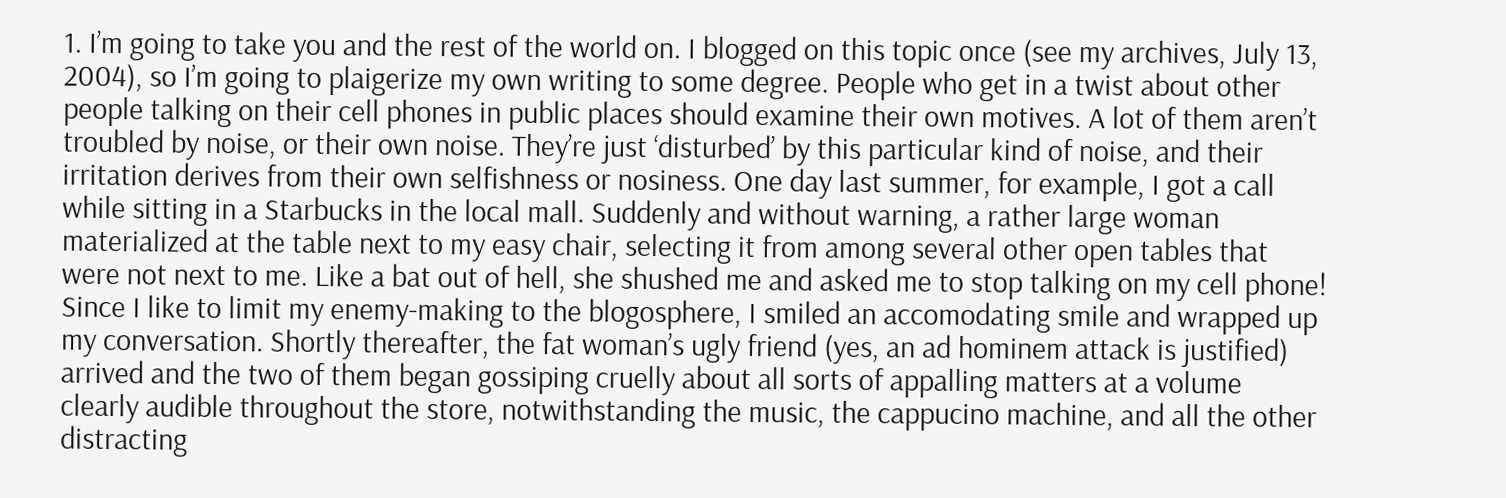1. I’m going to take you and the rest of the world on. I blogged on this topic once (see my archives, July 13, 2004), so I’m going to plaigerize my own writing to some degree. People who get in a twist about other people talking on their cell phones in public places should examine their own motives. A lot of them aren’t troubled by noise, or their own noise. They’re just ‘disturbed’ by this particular kind of noise, and their irritation derives from their own selfishness or nosiness. One day last summer, for example, I got a call while sitting in a Starbucks in the local mall. Suddenly and without warning, a rather large woman materialized at the table next to my easy chair, selecting it from among several other open tables that were not next to me. Like a bat out of hell, she shushed me and asked me to stop talking on my cell phone! Since I like to limit my enemy-making to the blogosphere, I smiled an accomodating smile and wrapped up my conversation. Shortly thereafter, the fat woman’s ugly friend (yes, an ad hominem attack is justified) arrived and the two of them began gossiping cruelly about all sorts of appalling matters at a volume clearly audible throughout the store, notwithstanding the music, the cappucino machine, and all the other distracting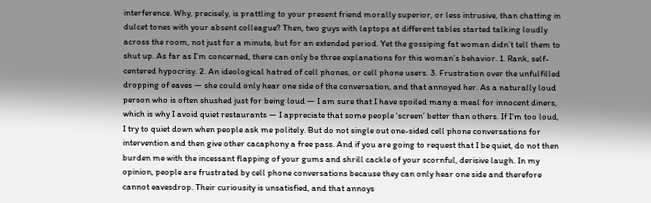interference. Why, precisely, is prattling to your present friend morally superior, or less intrusive, than chatting in dulcet tones with your absent colleague? Then, two guys with laptops at different tables started talking loudly across the room, not just for a minute, but for an extended period. Yet the gossiping fat woman didn’t tell them to shut up. As far as I’m concerned, there can only be three explanations for this woman’s behavior. 1. Rank, self-centered hypocrisy. 2. An ideological hatred of cell phones, or cell phone users. 3. Frustration over the unfulfilled dropping of eaves — she could only hear one side of the conversation, and that annoyed her. As a naturally loud person who is often shushed just for being loud — I am sure that I have spoiled many a meal for innocent diners, which is why I avoid quiet restaurants — I appreciate that some people ‘screen’ better than others. If I’m too loud, I try to quiet down when people ask me politely. But do not single out one-sided cell phone conversations for intervention and then give other cacaphony a free pass. And if you are going to request that I be quiet, do not then burden me with the incessant flapping of your gums and shrill cackle of your scornful, derisive laugh. In my opinion, people are frustrated by cell phone conversations because they can only hear one side and therefore cannot eavesdrop. Their curiousity is unsatisfied, and that annoys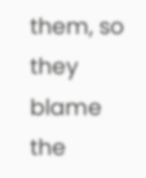them, so they blame the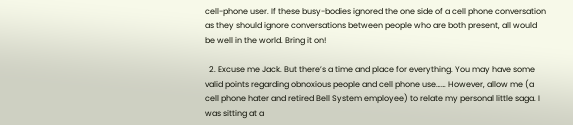cell-phone user. If these busy-bodies ignored the one side of a cell phone conversation as they should ignore conversations between people who are both present, all would be well in the world. Bring it on!

  2. Excuse me Jack. But there’s a time and place for everything. You may have some valid points regarding obnoxious people and cell phone use…… However, allow me (a cell phone hater and retired Bell System employee) to relate my personal little saga. I was sitting at a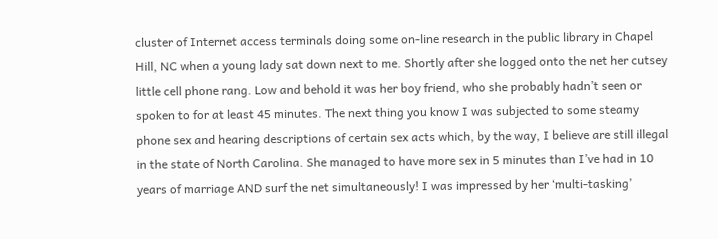cluster of Internet access terminals doing some on-line research in the public library in Chapel Hill, NC when a young lady sat down next to me. Shortly after she logged onto the net her cutsey little cell phone rang. Low and behold it was her boy friend, who she probably hadn’t seen or spoken to for at least 45 minutes. The next thing you know I was subjected to some steamy phone sex and hearing descriptions of certain sex acts which, by the way, I believe are still illegal in the state of North Carolina. She managed to have more sex in 5 minutes than I’ve had in 10 years of marriage AND surf the net simultaneously! I was impressed by her ‘multi-tasking’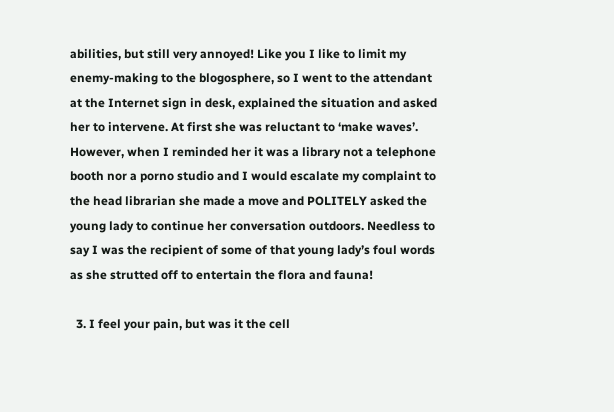abilities, but still very annoyed! Like you I like to limit my enemy-making to the blogosphere, so I went to the attendant at the Internet sign in desk, explained the situation and asked her to intervene. At first she was reluctant to ‘make waves’. However, when I reminded her it was a library not a telephone booth nor a porno studio and I would escalate my complaint to the head librarian she made a move and POLITELY asked the young lady to continue her conversation outdoors. Needless to say I was the recipient of some of that young lady’s foul words as she strutted off to entertain the flora and fauna!

  3. I feel your pain, but was it the cell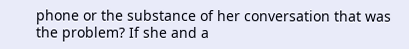phone or the substance of her conversation that was the problem? If she and a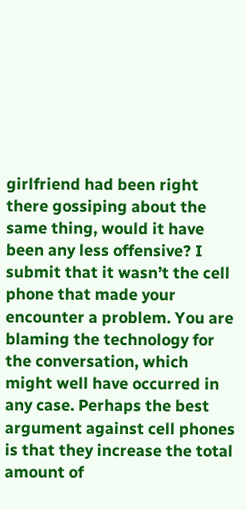girlfriend had been right there gossiping about the same thing, would it have been any less offensive? I submit that it wasn’t the cell phone that made your encounter a problem. You are blaming the technology for the conversation, which might well have occurred in any case. Perhaps the best argument against cell phones is that they increase the total amount of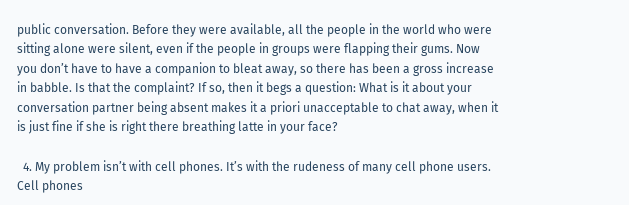public conversation. Before they were available, all the people in the world who were sitting alone were silent, even if the people in groups were flapping their gums. Now you don’t have to have a companion to bleat away, so there has been a gross increase in babble. Is that the complaint? If so, then it begs a question: What is it about your conversation partner being absent makes it a priori unacceptable to chat away, when it is just fine if she is right there breathing latte in your face?

  4. My problem isn’t with cell phones. It’s with the rudeness of many cell phone users. Cell phones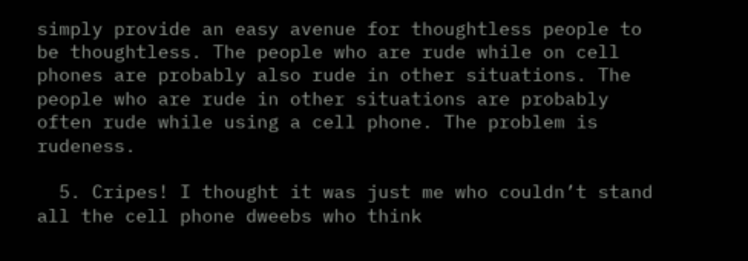simply provide an easy avenue for thoughtless people to be thoughtless. The people who are rude while on cell phones are probably also rude in other situations. The people who are rude in other situations are probably often rude while using a cell phone. The problem is rudeness.

  5. Cripes! I thought it was just me who couldn’t stand all the cell phone dweebs who think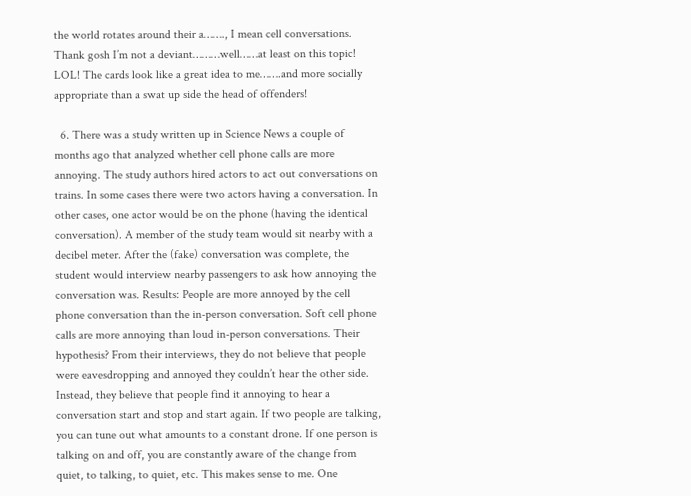the world rotates around their a……., I mean cell conversations. Thank gosh I’m not a deviant………well……at least on this topic! LOL! The cards look like a great idea to me…….and more socially appropriate than a swat up side the head of offenders!

  6. There was a study written up in Science News a couple of months ago that analyzed whether cell phone calls are more annoying. The study authors hired actors to act out conversations on trains. In some cases there were two actors having a conversation. In other cases, one actor would be on the phone (having the identical conversation). A member of the study team would sit nearby with a decibel meter. After the (fake) conversation was complete, the student would interview nearby passengers to ask how annoying the conversation was. Results: People are more annoyed by the cell phone conversation than the in-person conversation. Soft cell phone calls are more annoying than loud in-person conversations. Their hypothesis? From their interviews, they do not believe that people were eavesdropping and annoyed they couldn’t hear the other side. Instead, they believe that people find it annoying to hear a conversation start and stop and start again. If two people are talking, you can tune out what amounts to a constant drone. If one person is talking on and off, you are constantly aware of the change from quiet, to talking, to quiet, etc. This makes sense to me. One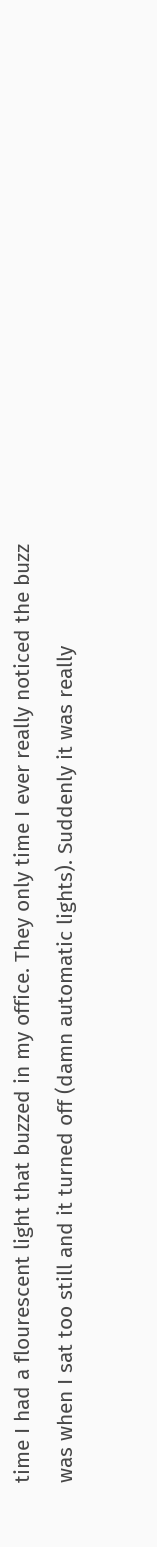time I had a flourescent light that buzzed in my office. They only time I ever really noticed the buzz was when I sat too still and it turned off (damn automatic lights). Suddenly it was really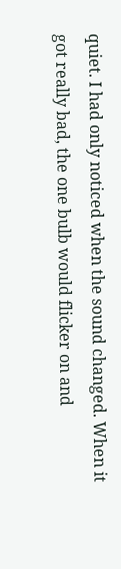quiet. I had only noticed when the sound changed. When it got really bad, the one bulb would flicker on and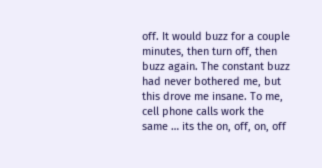off. It would buzz for a couple minutes, then turn off, then buzz again. The constant buzz had never bothered me, but this drove me insane. To me, cell phone calls work the same … its the on, off, on, off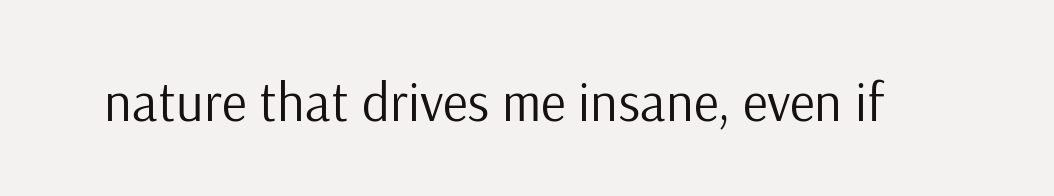nature that drives me insane, even if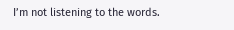I’m not listening to the words.